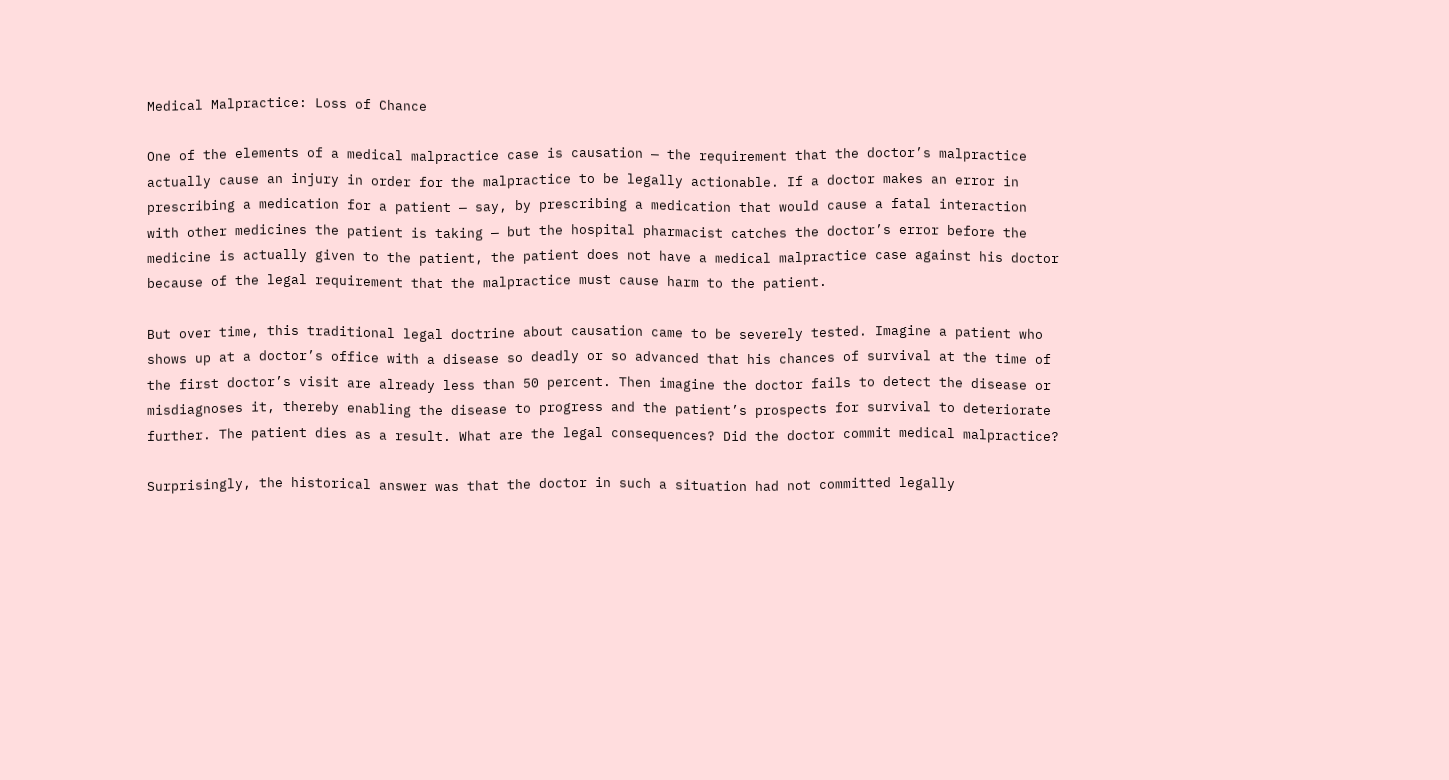Medical Malpractice: Loss of Chance

One of the elements of a medical malpractice case is causation — the requirement that the doctor’s malpractice actually cause an injury in order for the malpractice to be legally actionable. If a doctor makes an error in prescribing a medication for a patient — say, by prescribing a medication that would cause a fatal interaction with other medicines the patient is taking — but the hospital pharmacist catches the doctor’s error before the medicine is actually given to the patient, the patient does not have a medical malpractice case against his doctor because of the legal requirement that the malpractice must cause harm to the patient.

But over time, this traditional legal doctrine about causation came to be severely tested. Imagine a patient who shows up at a doctor’s office with a disease so deadly or so advanced that his chances of survival at the time of the first doctor’s visit are already less than 50 percent. Then imagine the doctor fails to detect the disease or misdiagnoses it, thereby enabling the disease to progress and the patient’s prospects for survival to deteriorate further. The patient dies as a result. What are the legal consequences? Did the doctor commit medical malpractice?

Surprisingly, the historical answer was that the doctor in such a situation had not committed legally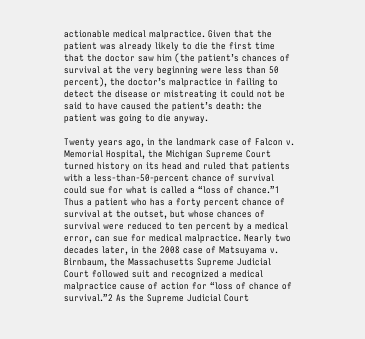actionable medical malpractice. Given that the patient was already likely to die the first time that the doctor saw him (the patient’s chances of survival at the very beginning were less than 50 percent), the doctor’s malpractice in failing to detect the disease or mistreating it could not be said to have caused the patient’s death: the patient was going to die anyway.

Twenty years ago, in the landmark case of Falcon v. Memorial Hospital, the Michigan Supreme Court turned history on its head and ruled that patients with a less-than-50-percent chance of survival could sue for what is called a “loss of chance.”1 Thus a patient who has a forty percent chance of survival at the outset, but whose chances of survival were reduced to ten percent by a medical error, can sue for medical malpractice. Nearly two decades later, in the 2008 case of Matsuyama v. Birnbaum, the Massachusetts Supreme Judicial Court followed suit and recognized a medical malpractice cause of action for “loss of chance of survival.”2 As the Supreme Judicial Court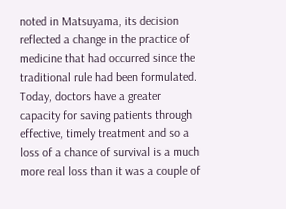noted in Matsuyama, its decision reflected a change in the practice of medicine that had occurred since the traditional rule had been formulated. Today, doctors have a greater capacity for saving patients through effective, timely treatment and so a loss of a chance of survival is a much more real loss than it was a couple of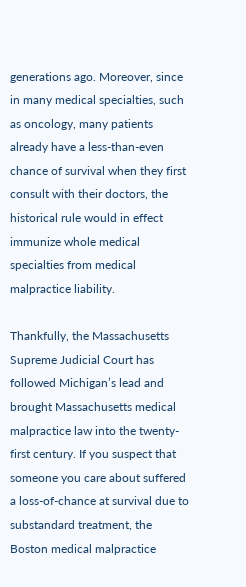generations ago. Moreover, since in many medical specialties, such as oncology, many patients already have a less-than-even chance of survival when they first consult with their doctors, the historical rule would in effect immunize whole medical specialties from medical malpractice liability.

Thankfully, the Massachusetts Supreme Judicial Court has followed Michigan’s lead and brought Massachusetts medical malpractice law into the twenty-first century. If you suspect that someone you care about suffered a loss-of-chance at survival due to substandard treatment, the Boston medical malpractice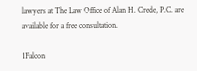lawyers at The Law Office of Alan H. Crede, P.C. are available for a free consultation.

1Falcon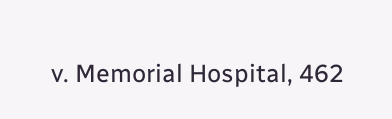v. Memorial Hospital, 462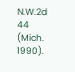N.W.2d 44 (Mich. 1990).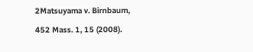2Matsuyama v. Birnbaum, 452 Mass. 1, 15 (2008).